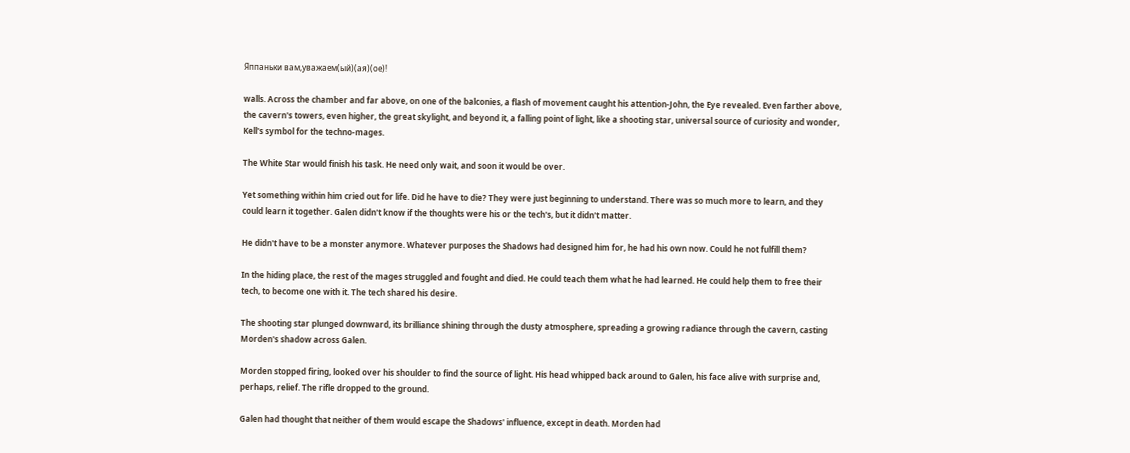Яппаньки вам,уважаем(ый)(ая)(ое)!

walls. Across the chamber and far above, on one of the balconies, a flash of movement caught his attention-John, the Eye revealed. Even farther above, the cavern's towers, even higher, the great skylight, and beyond it, a falling point of light, like a shooting star, universal source of curiosity and wonder, Kell's symbol for the techno-mages.

The White Star would finish his task. He need only wait, and soon it would be over.

Yet something within him cried out for life. Did he have to die? They were just beginning to understand. There was so much more to learn, and they could learn it together. Galen didn't know if the thoughts were his or the tech's, but it didn't matter.

He didn't have to be a monster anymore. Whatever purposes the Shadows had designed him for, he had his own now. Could he not fulfill them?

In the hiding place, the rest of the mages struggled and fought and died. He could teach them what he had learned. He could help them to free their tech, to become one with it. The tech shared his desire.

The shooting star plunged downward, its brilliance shining through the dusty atmosphere, spreading a growing radiance through the cavern, casting Morden's shadow across Galen.

Morden stopped firing, looked over his shoulder to find the source of light. His head whipped back around to Galen, his face alive with surprise and, perhaps, relief. The rifle dropped to the ground.

Galen had thought that neither of them would escape the Shadows' influence, except in death. Morden had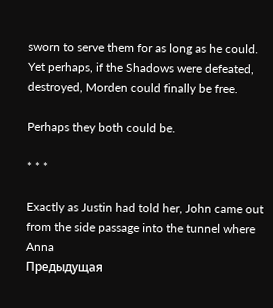sworn to serve them for as long as he could. Yet perhaps, if the Shadows were defeated, destroyed, Morden could finally be free.

Perhaps they both could be.

* * *

Exactly as Justin had told her, John came out from the side passage into the tunnel where Anna
Предыдущая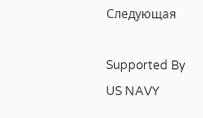Следующая

Supported By US NAVY